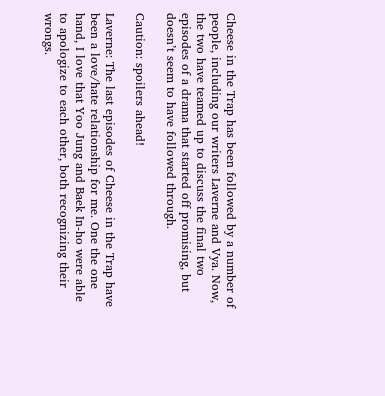Cheese in the Trap has been followed by a number of people, including our writers Laverne and Vya. Now, the two have teamed up to discuss the final two episodes of a drama that started off promising, but doesn’t seem to have followed through.

Caution: spoilers ahead!

Laverne: The last episodes of Cheese in the Trap have been a love/hate relationship for me. One the one hand, I love that Yoo Jung and Baek In-ho were able to apologize to each other, both recognizing their wrongs.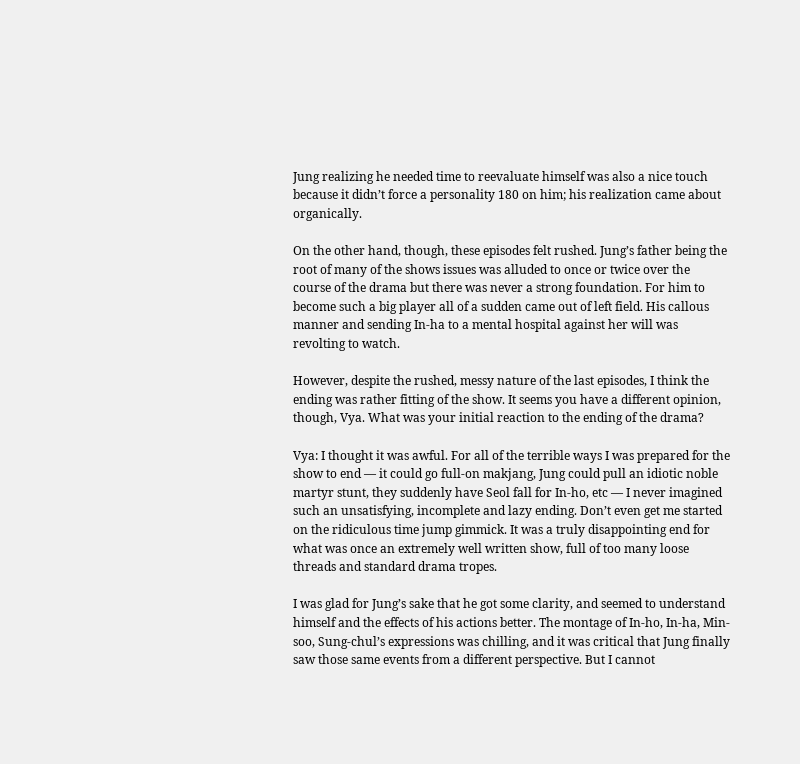Jung realizing he needed time to reevaluate himself was also a nice touch because it didn’t force a personality 180 on him; his realization came about organically.

On the other hand, though, these episodes felt rushed. Jung’s father being the root of many of the shows issues was alluded to once or twice over the course of the drama but there was never a strong foundation. For him to become such a big player all of a sudden came out of left field. His callous manner and sending In-ha to a mental hospital against her will was revolting to watch.

However, despite the rushed, messy nature of the last episodes, I think the ending was rather fitting of the show. It seems you have a different opinion, though, Vya. What was your initial reaction to the ending of the drama?

Vya: I thought it was awful. For all of the terrible ways I was prepared for the show to end — it could go full-on makjang, Jung could pull an idiotic noble martyr stunt, they suddenly have Seol fall for In-ho, etc — I never imagined such an unsatisfying, incomplete and lazy ending. Don’t even get me started on the ridiculous time jump gimmick. It was a truly disappointing end for what was once an extremely well written show, full of too many loose threads and standard drama tropes.

I was glad for Jung’s sake that he got some clarity, and seemed to understand himself and the effects of his actions better. The montage of In-ho, In-ha, Min-soo, Sung-chul’s expressions was chilling, and it was critical that Jung finally saw those same events from a different perspective. But I cannot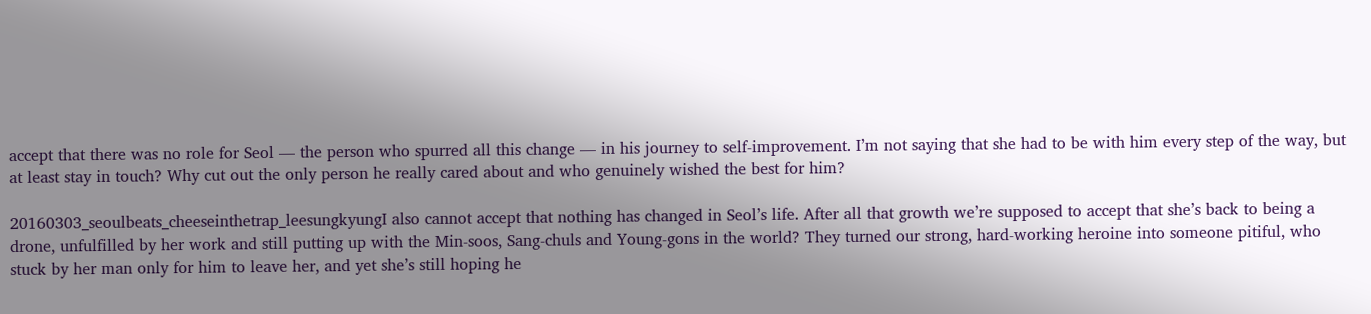accept that there was no role for Seol — the person who spurred all this change — in his journey to self-improvement. I’m not saying that she had to be with him every step of the way, but at least stay in touch? Why cut out the only person he really cared about and who genuinely wished the best for him?

20160303_seoulbeats_cheeseinthetrap_leesungkyungI also cannot accept that nothing has changed in Seol’s life. After all that growth we’re supposed to accept that she’s back to being a drone, unfulfilled by her work and still putting up with the Min-soos, Sang-chuls and Young-gons in the world? They turned our strong, hard-working heroine into someone pitiful, who stuck by her man only for him to leave her, and yet she’s still hoping he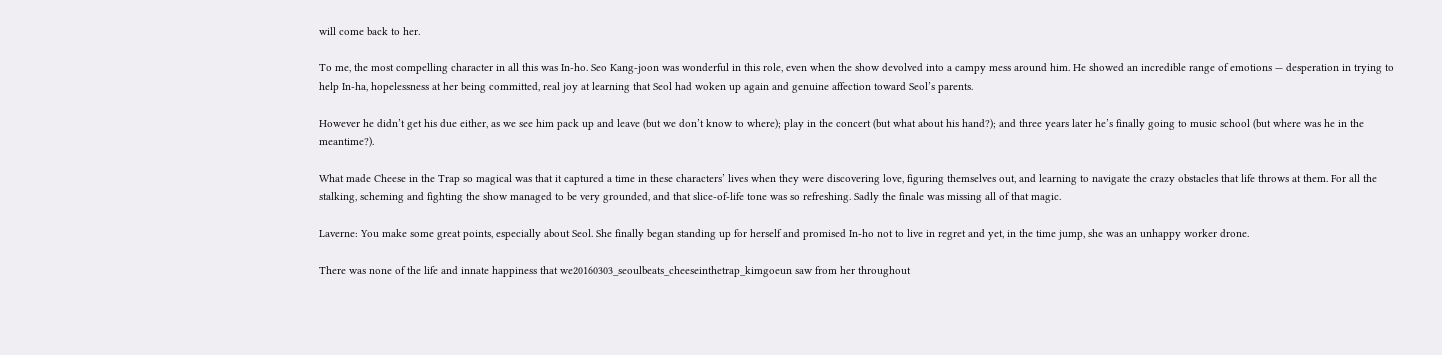will come back to her.

To me, the most compelling character in all this was In-ho. Seo Kang-joon was wonderful in this role, even when the show devolved into a campy mess around him. He showed an incredible range of emotions — desperation in trying to help In-ha, hopelessness at her being committed, real joy at learning that Seol had woken up again and genuine affection toward Seol’s parents.

However he didn’t get his due either, as we see him pack up and leave (but we don’t know to where); play in the concert (but what about his hand?); and three years later he’s finally going to music school (but where was he in the meantime?).

What made Cheese in the Trap so magical was that it captured a time in these characters’ lives when they were discovering love, figuring themselves out, and learning to navigate the crazy obstacles that life throws at them. For all the stalking, scheming and fighting the show managed to be very grounded, and that slice-of-life tone was so refreshing. Sadly the finale was missing all of that magic.

Laverne: You make some great points, especially about Seol. She finally began standing up for herself and promised In-ho not to live in regret and yet, in the time jump, she was an unhappy worker drone.

There was none of the life and innate happiness that we20160303_seoulbeats_cheeseinthetrap_kimgoeun saw from her throughout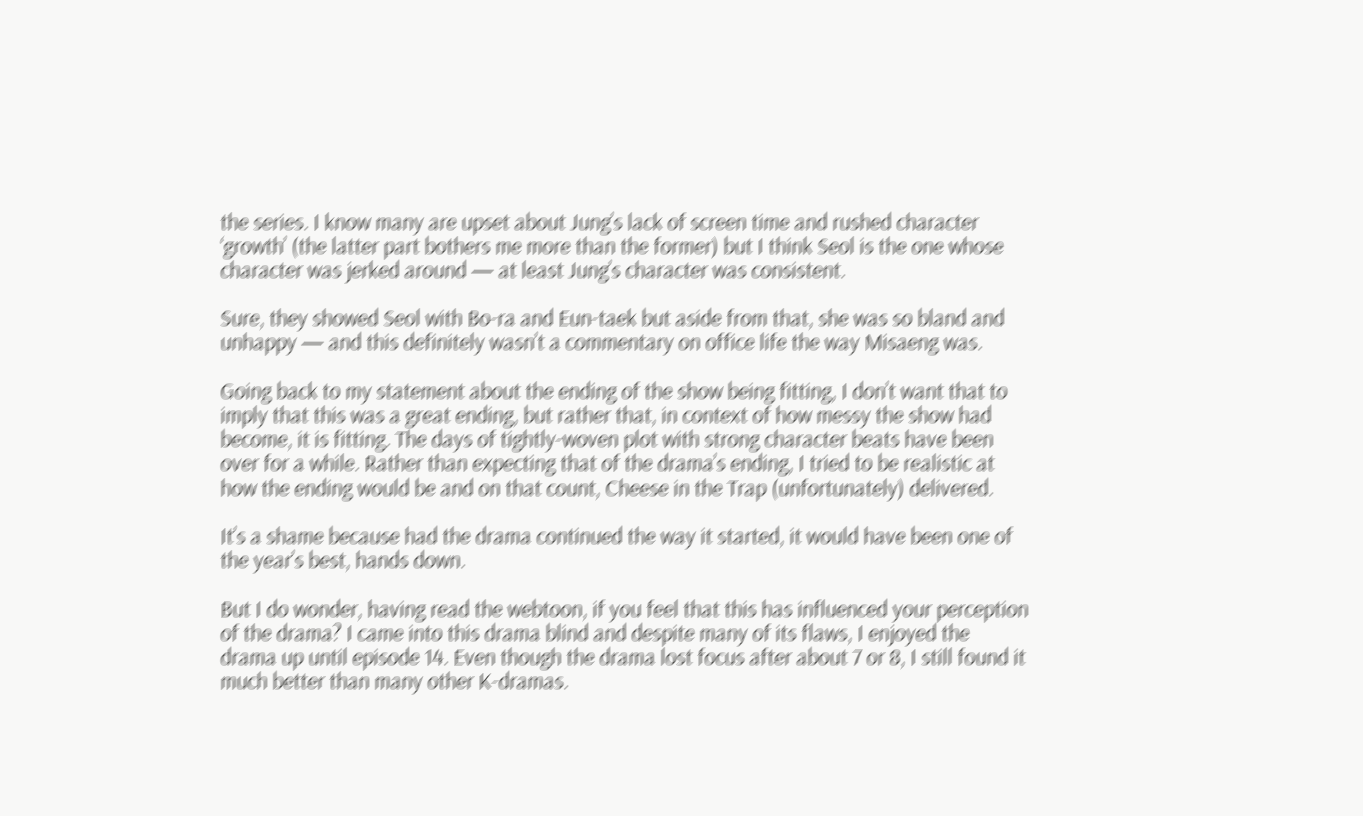the series. I know many are upset about Jung’s lack of screen time and rushed character ‘growth’ (the latter part bothers me more than the former) but I think Seol is the one whose character was jerked around — at least Jung’s character was consistent.

Sure, they showed Seol with Bo-ra and Eun-taek but aside from that, she was so bland and unhappy — and this definitely wasn’t a commentary on office life the way Misaeng was.

Going back to my statement about the ending of the show being fitting, I don’t want that to imply that this was a great ending, but rather that, in context of how messy the show had become, it is fitting. The days of tightly-woven plot with strong character beats have been over for a while. Rather than expecting that of the drama’s ending, I tried to be realistic at how the ending would be and on that count, Cheese in the Trap (unfortunately) delivered.

It’s a shame because had the drama continued the way it started, it would have been one of the year’s best, hands down.

But I do wonder, having read the webtoon, if you feel that this has influenced your perception of the drama? I came into this drama blind and despite many of its flaws, I enjoyed the drama up until episode 14. Even though the drama lost focus after about 7 or 8, I still found it much better than many other K-dramas.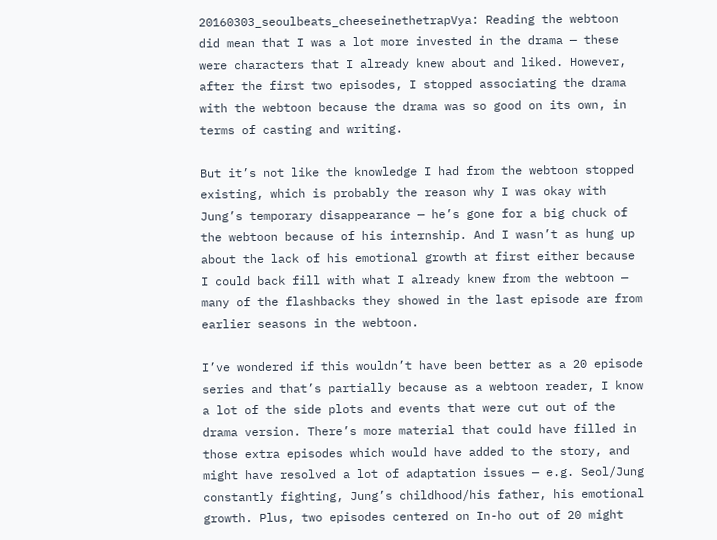20160303_seoulbeats_cheeseinethetrapVya: Reading the webtoon did mean that I was a lot more invested in the drama — these were characters that I already knew about and liked. However, after the first two episodes, I stopped associating the drama with the webtoon because the drama was so good on its own, in terms of casting and writing.

But it’s not like the knowledge I had from the webtoon stopped existing, which is probably the reason why I was okay with Jung’s temporary disappearance — he’s gone for a big chuck of the webtoon because of his internship. And I wasn’t as hung up about the lack of his emotional growth at first either because I could back fill with what I already knew from the webtoon — many of the flashbacks they showed in the last episode are from earlier seasons in the webtoon.

I’ve wondered if this wouldn’t have been better as a 20 episode series and that’s partially because as a webtoon reader, I know a lot of the side plots and events that were cut out of the drama version. There’s more material that could have filled in those extra episodes which would have added to the story, and might have resolved a lot of adaptation issues — e.g. Seol/Jung constantly fighting, Jung’s childhood/his father, his emotional growth. Plus, two episodes centered on In-ho out of 20 might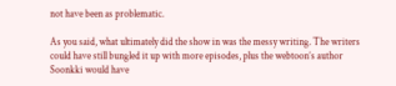not have been as problematic.

As you said, what ultimately did the show in was the messy writing. The writers could have still bungled it up with more episodes, plus the webtoon’s author Soonkki would have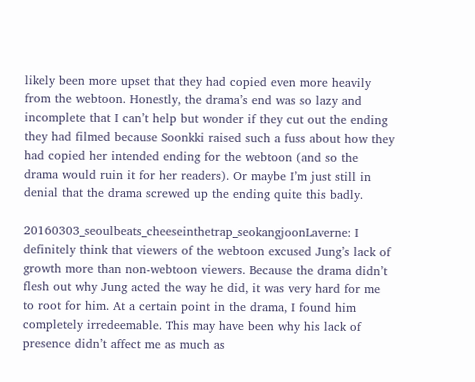likely been more upset that they had copied even more heavily from the webtoon. Honestly, the drama’s end was so lazy and incomplete that I can’t help but wonder if they cut out the ending they had filmed because Soonkki raised such a fuss about how they had copied her intended ending for the webtoon (and so the drama would ruin it for her readers). Or maybe I’m just still in denial that the drama screwed up the ending quite this badly.

20160303_seoulbeats_cheeseinthetrap_seokangjoonLaverne: I definitely think that viewers of the webtoon excused Jung’s lack of growth more than non-webtoon viewers. Because the drama didn’t flesh out why Jung acted the way he did, it was very hard for me to root for him. At a certain point in the drama, I found him completely irredeemable. This may have been why his lack of presence didn’t affect me as much as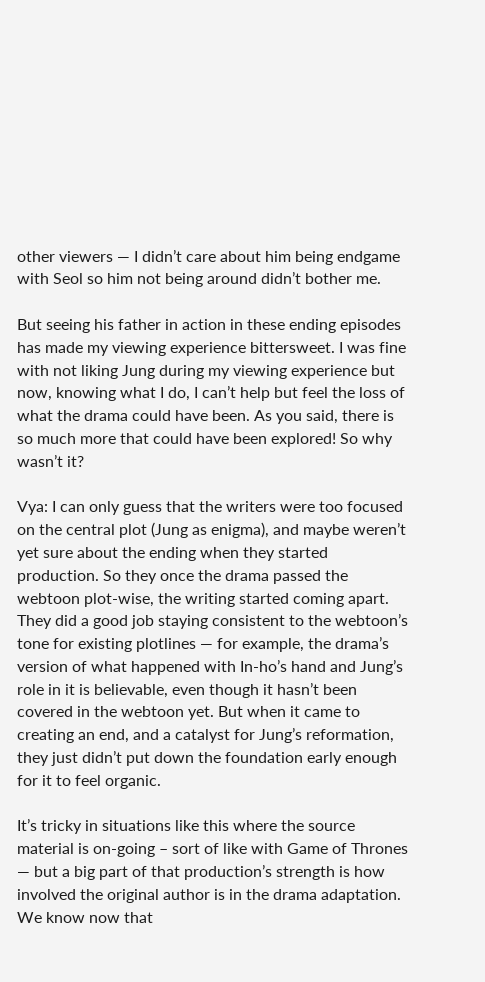other viewers — I didn’t care about him being endgame with Seol so him not being around didn’t bother me.

But seeing his father in action in these ending episodes has made my viewing experience bittersweet. I was fine with not liking Jung during my viewing experience but now, knowing what I do, I can’t help but feel the loss of what the drama could have been. As you said, there is so much more that could have been explored! So why wasn’t it?

Vya: I can only guess that the writers were too focused on the central plot (Jung as enigma), and maybe weren’t yet sure about the ending when they started production. So they once the drama passed the webtoon plot-wise, the writing started coming apart. They did a good job staying consistent to the webtoon’s tone for existing plotlines — for example, the drama’s version of what happened with In-ho’s hand and Jung’s role in it is believable, even though it hasn’t been covered in the webtoon yet. But when it came to creating an end, and a catalyst for Jung’s reformation, they just didn’t put down the foundation early enough for it to feel organic.

It’s tricky in situations like this where the source material is on-going – sort of like with Game of Thrones — but a big part of that production’s strength is how involved the original author is in the drama adaptation. We know now that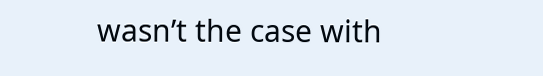wasn’t the case with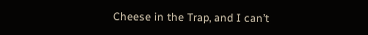Cheese in the Trap, and I can’t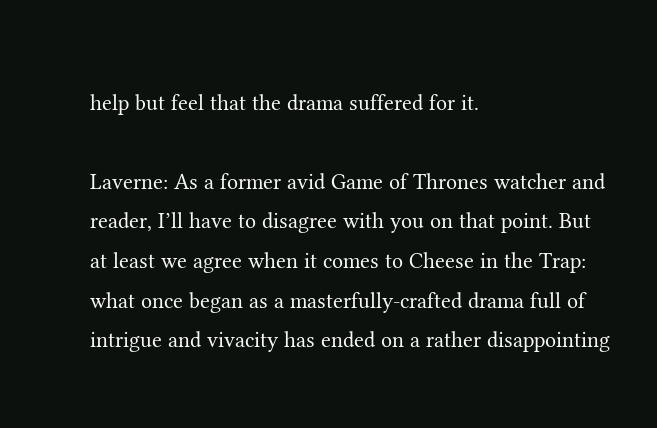help but feel that the drama suffered for it.

Laverne: As a former avid Game of Thrones watcher and reader, I’ll have to disagree with you on that point. But at least we agree when it comes to Cheese in the Trap: what once began as a masterfully-crafted drama full of intrigue and vivacity has ended on a rather disappointing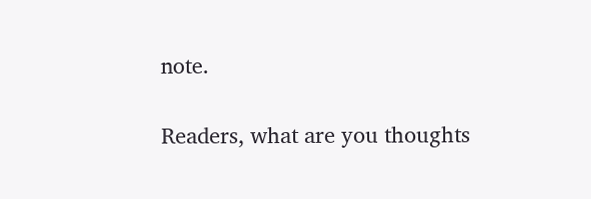note.

Readers, what are you thoughts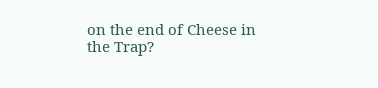on the end of Cheese in the Trap?